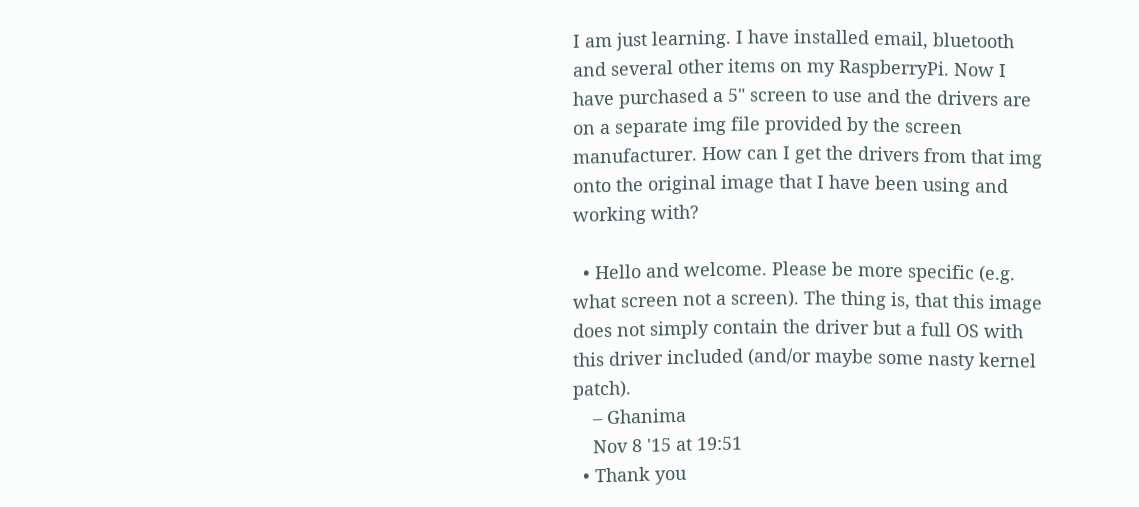I am just learning. I have installed email, bluetooth and several other items on my RaspberryPi. Now I have purchased a 5" screen to use and the drivers are on a separate img file provided by the screen manufacturer. How can I get the drivers from that img onto the original image that I have been using and working with?

  • Hello and welcome. Please be more specific (e.g. what screen not a screen). The thing is, that this image does not simply contain the driver but a full OS with this driver included (and/or maybe some nasty kernel patch).
    – Ghanima
    Nov 8 '15 at 19:51
  • Thank you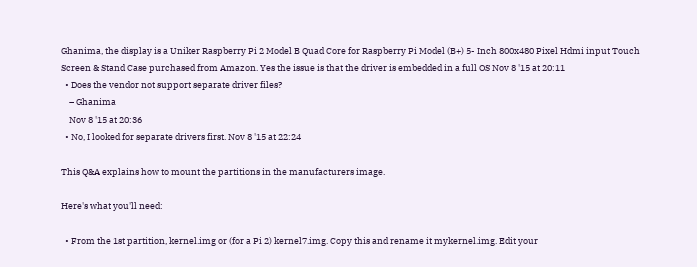Ghanima, the display is a Uniker Raspberry Pi 2 Model B Quad Core for Raspberry Pi Model (B+) 5- Inch 800x480 Pixel Hdmi input Touch Screen & Stand Case purchased from Amazon. Yes the issue is that the driver is embedded in a full OS Nov 8 '15 at 20:11
  • Does the vendor not support separate driver files?
    – Ghanima
    Nov 8 '15 at 20:36
  • No, I looked for separate drivers first. Nov 8 '15 at 22:24

This Q&A explains how to mount the partitions in the manufacturers image.

Here's what you'll need:

  • From the 1st partition, kernel.img or (for a Pi 2) kernel7.img. Copy this and rename it mykernel.img. Edit your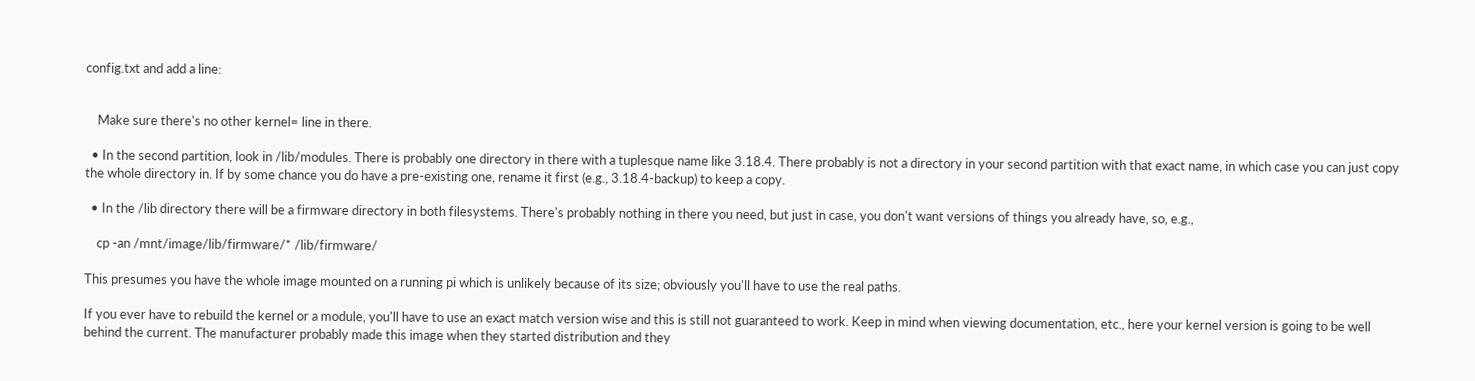config.txt and add a line:


    Make sure there's no other kernel= line in there.

  • In the second partition, look in /lib/modules. There is probably one directory in there with a tuplesque name like 3.18.4. There probably is not a directory in your second partition with that exact name, in which case you can just copy the whole directory in. If by some chance you do have a pre-existing one, rename it first (e.g., 3.18.4-backup) to keep a copy.

  • In the /lib directory there will be a firmware directory in both filesystems. There's probably nothing in there you need, but just in case, you don't want versions of things you already have, so, e.g.,

    cp -an /mnt/image/lib/firmware/* /lib/firmware/

This presumes you have the whole image mounted on a running pi which is unlikely because of its size; obviously you'll have to use the real paths.

If you ever have to rebuild the kernel or a module, you'll have to use an exact match version wise and this is still not guaranteed to work. Keep in mind when viewing documentation, etc., here your kernel version is going to be well behind the current. The manufacturer probably made this image when they started distribution and they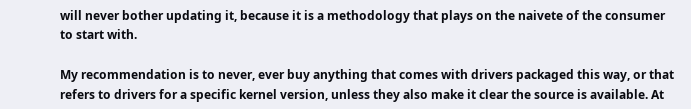will never bother updating it, because it is a methodology that plays on the naivete of the consumer to start with.

My recommendation is to never, ever buy anything that comes with drivers packaged this way, or that refers to drivers for a specific kernel version, unless they also make it clear the source is available. At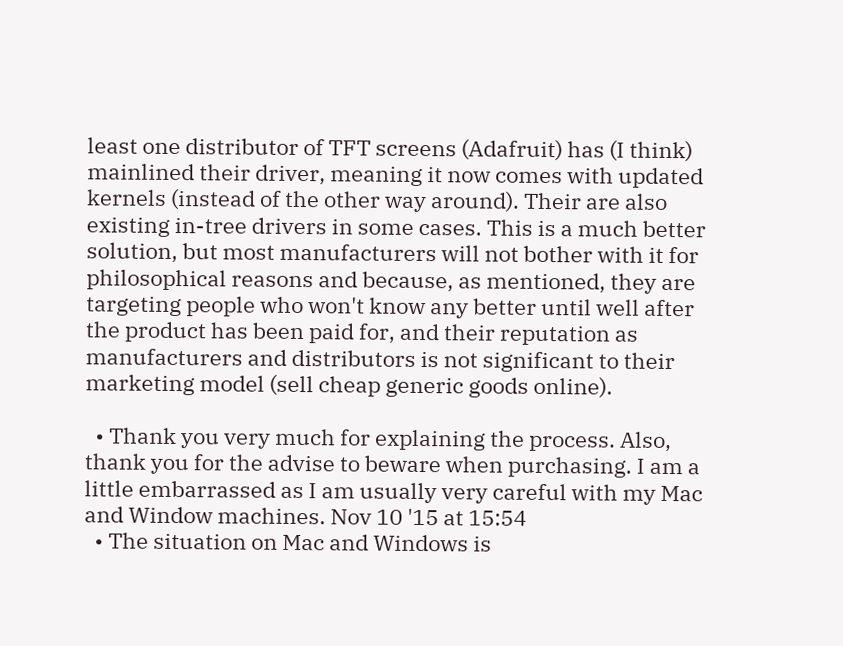least one distributor of TFT screens (Adafruit) has (I think) mainlined their driver, meaning it now comes with updated kernels (instead of the other way around). Their are also existing in-tree drivers in some cases. This is a much better solution, but most manufacturers will not bother with it for philosophical reasons and because, as mentioned, they are targeting people who won't know any better until well after the product has been paid for, and their reputation as manufacturers and distributors is not significant to their marketing model (sell cheap generic goods online).

  • Thank you very much for explaining the process. Also, thank you for the advise to beware when purchasing. I am a little embarrassed as I am usually very careful with my Mac and Window machines. Nov 10 '15 at 15:54
  • The situation on Mac and Windows is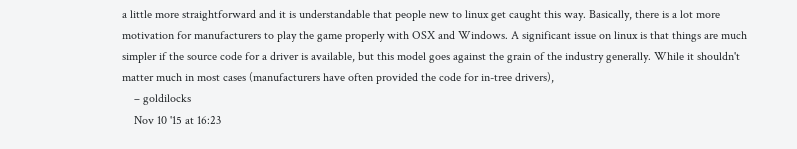a little more straightforward and it is understandable that people new to linux get caught this way. Basically, there is a lot more motivation for manufacturers to play the game properly with OSX and Windows. A significant issue on linux is that things are much simpler if the source code for a driver is available, but this model goes against the grain of the industry generally. While it shouldn't matter much in most cases (manufacturers have often provided the code for in-tree drivers),
    – goldilocks
    Nov 10 '15 at 16:23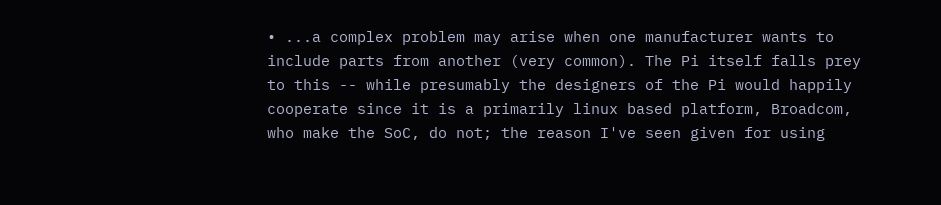• ...a complex problem may arise when one manufacturer wants to include parts from another (very common). The Pi itself falls prey to this -- while presumably the designers of the Pi would happily cooperate since it is a primarily linux based platform, Broadcom, who make the SoC, do not; the reason I've seen given for using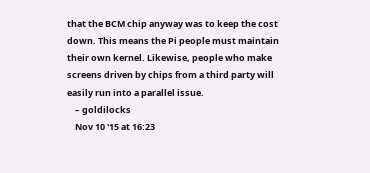that the BCM chip anyway was to keep the cost down. This means the Pi people must maintain their own kernel. Likewise, people who make screens driven by chips from a third party will easily run into a parallel issue.
    – goldilocks
    Nov 10 '15 at 16:23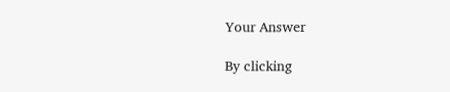Your Answer

By clicking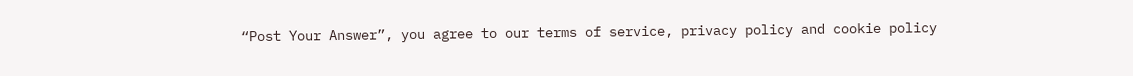“Post Your Answer”, you agree to our terms of service, privacy policy and cookie policy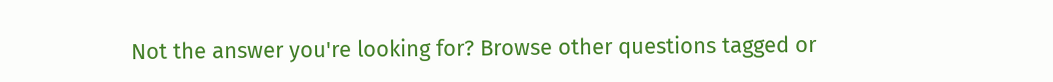Not the answer you're looking for? Browse other questions tagged or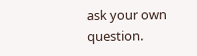ask your own question.